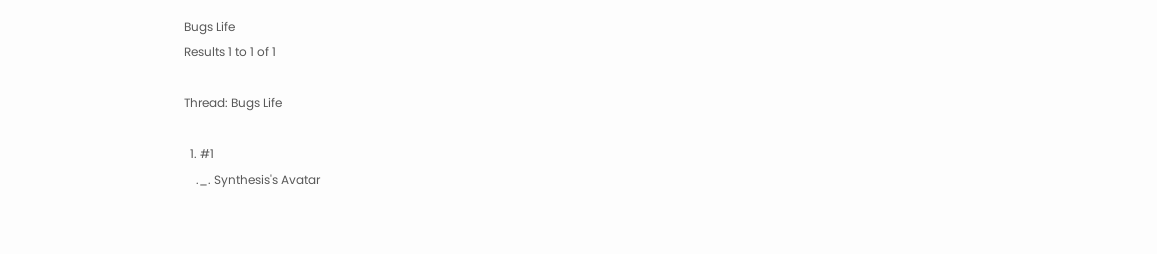Bugs Life
Results 1 to 1 of 1

Thread: Bugs Life

  1. #1
    ._. Synthesis's Avatar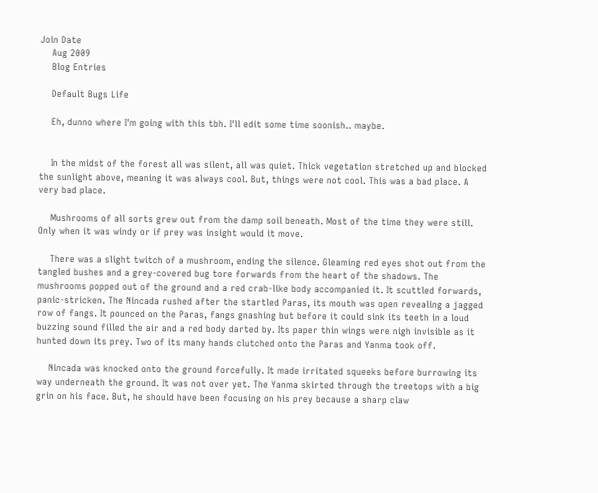Join Date
    Aug 2009
    Blog Entries

    Default Bugs Life

    Eh, dunno where I'm going with this tbh. I'll edit some time soonish.. maybe.


    In the midst of the forest all was silent, all was quiet. Thick vegetation stretched up and blocked the sunlight above, meaning it was always cool. But, things were not cool. This was a bad place. A very bad place.

    Mushrooms of all sorts grew out from the damp soil beneath. Most of the time they were still. Only when it was windy or if prey was insight would it move.

    There was a slight twitch of a mushroom, ending the silence. Gleaming red eyes shot out from the tangled bushes and a grey-covered bug tore forwards from the heart of the shadows. The mushrooms popped out of the ground and a red crab-like body accompanied it. It scuttled forwards, panic-stricken. The Nincada rushed after the startled Paras, its mouth was open revealing a jagged row of fangs. It pounced on the Paras, fangs gnashing but before it could sink its teeth in a loud buzzing sound filled the air and a red body darted by. Its paper thin wings were nigh invisible as it hunted down its prey. Two of its many hands clutched onto the Paras and Yanma took off.

    Nincada was knocked onto the ground forcefully. It made irritated squeeks before burrowing its way underneath the ground. It was not over yet. The Yanma skirted through the treetops with a big grin on his face. But, he should have been focusing on his prey because a sharp claw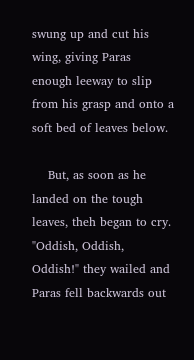swung up and cut his wing, giving Paras enough leeway to slip from his grasp and onto a soft bed of leaves below.

    But, as soon as he landed on the tough leaves, theh began to cry. "Oddish, Oddish, Oddish!" they wailed and Paras fell backwards out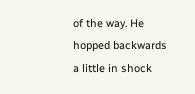of the way. He hopped backwards a little in shock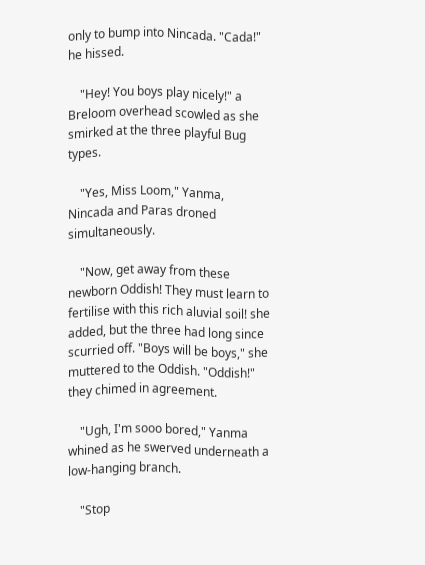only to bump into Nincada. "Cada!" he hissed.

    "Hey! You boys play nicely!" a Breloom overhead scowled as she smirked at the three playful Bug types.

    "Yes, Miss Loom," Yanma, Nincada and Paras droned simultaneously.

    "Now, get away from these newborn Oddish! They must learn to fertilise with this rich aluvial soil! she added, but the three had long since scurried off. "Boys will be boys," she muttered to the Oddish. "Oddish!" they chimed in agreement.

    "Ugh, I'm sooo bored," Yanma whined as he swerved underneath a low-hanging branch.

    "Stop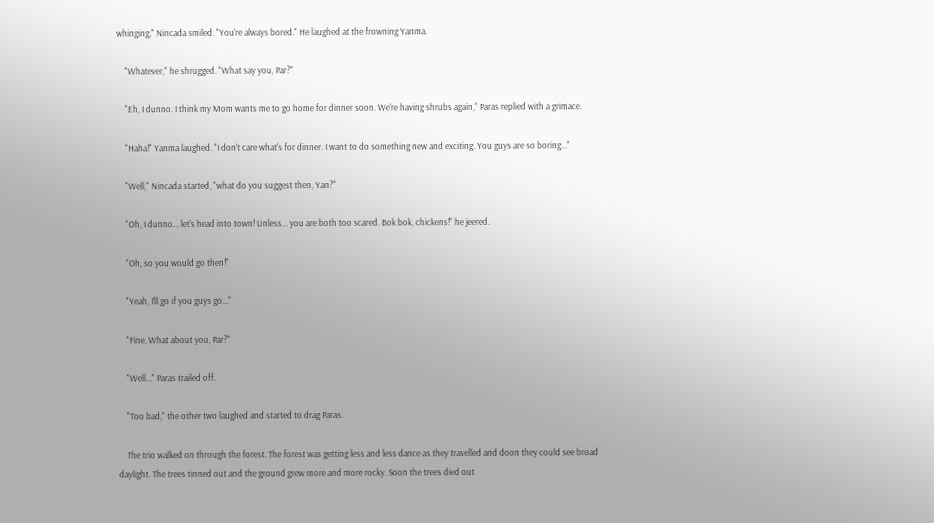whinging," Nincada smiled. "You're always bored." He laughed at the frowning Yanma.

    "Whatever," he shrugged. "What say you, Par?"

    "Eh, I dunno. I think my Mom wants me to go home for dinner soon. We're having shrubs again," Paras replied with a grimace.

    "Haha!" Yanma laughed. "I don't care what's for dinner. I want to do something new and exciting. You guys are so boring..."

    "Well," Nincada started, "what do you suggest then, Yan?"

    "Oh, I dunno... let's head into town! Unless... you are both too scared. Bok bok, chickens!" he jeered.

    "Oh, so you would go then!"

    "Yeah, I'll go if you guys go..."

    "Fine. What about you, Par?"

    "Well..." Paras trailed off.

    "Too bad," the other two laughed and started to drag Paras.

    The trio walked on through the forest. The forest was getting less and less dance as they travelled and doon they could see broad daylight. The trees tinned out and the ground grew more and more rocky. Soon the trees died out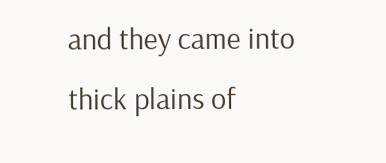and they came into thick plains of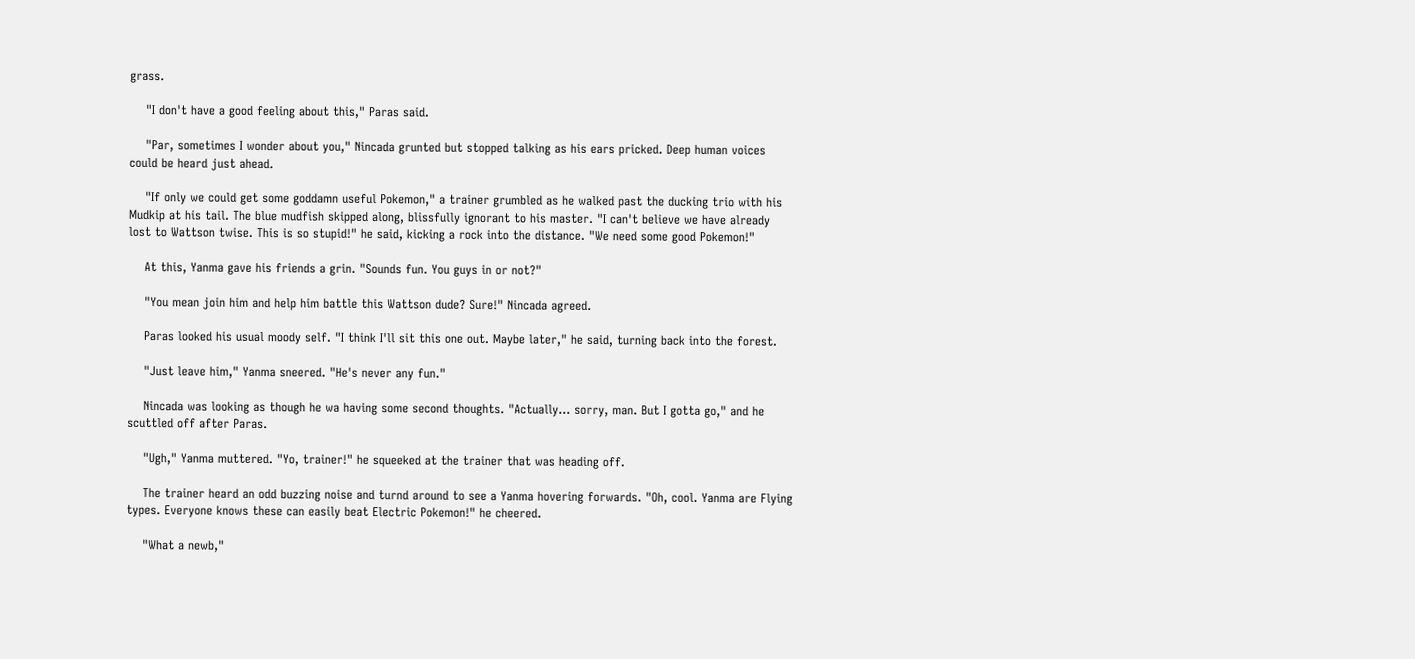grass.

    "I don't have a good feeling about this," Paras said.

    "Par, sometimes I wonder about you," Nincada grunted but stopped talking as his ears pricked. Deep human voices could be heard just ahead.

    "If only we could get some goddamn useful Pokemon," a trainer grumbled as he walked past the ducking trio with his Mudkip at his tail. The blue mudfish skipped along, blissfully ignorant to his master. "I can't believe we have already lost to Wattson twise. This is so stupid!" he said, kicking a rock into the distance. "We need some good Pokemon!"

    At this, Yanma gave his friends a grin. "Sounds fun. You guys in or not?"

    "You mean join him and help him battle this Wattson dude? Sure!" Nincada agreed.

    Paras looked his usual moody self. "I think I'll sit this one out. Maybe later," he said, turning back into the forest.

    "Just leave him," Yanma sneered. "He's never any fun."

    Nincada was looking as though he wa having some second thoughts. "Actually... sorry, man. But I gotta go," and he scuttled off after Paras.

    "Ugh," Yanma muttered. "Yo, trainer!" he squeeked at the trainer that was heading off.

    The trainer heard an odd buzzing noise and turnd around to see a Yanma hovering forwards. "Oh, cool. Yanma are Flying types. Everyone knows these can easily beat Electric Pokemon!" he cheered.

    "What a newb,"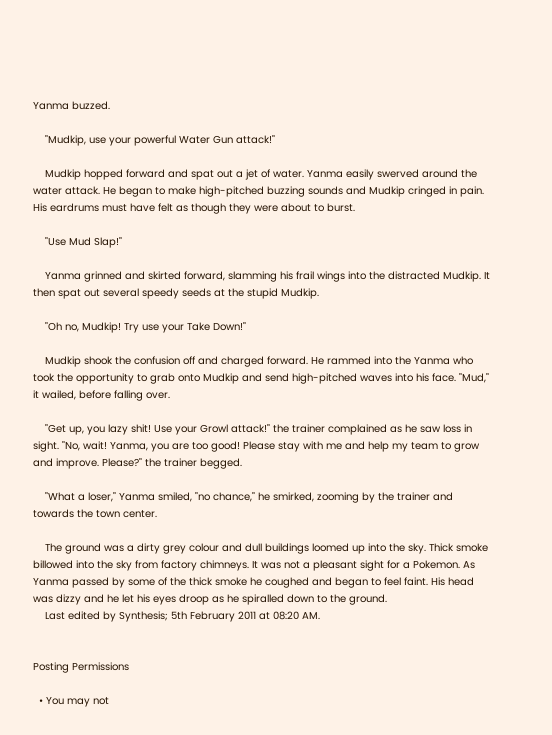Yanma buzzed.

    "Mudkip, use your powerful Water Gun attack!"

    Mudkip hopped forward and spat out a jet of water. Yanma easily swerved around the water attack. He began to make high-pitched buzzing sounds and Mudkip cringed in pain. His eardrums must have felt as though they were about to burst.

    "Use Mud Slap!"

    Yanma grinned and skirted forward, slamming his frail wings into the distracted Mudkip. It then spat out several speedy seeds at the stupid Mudkip.

    "Oh no, Mudkip! Try use your Take Down!"

    Mudkip shook the confusion off and charged forward. He rammed into the Yanma who took the opportunity to grab onto Mudkip and send high-pitched waves into his face. "Mud," it wailed, before falling over.

    "Get up, you lazy shit! Use your Growl attack!" the trainer complained as he saw loss in sight. "No, wait! Yanma, you are too good! Please stay with me and help my team to grow and improve. Please?" the trainer begged.

    "What a loser," Yanma smiled, "no chance," he smirked, zooming by the trainer and towards the town center.

    The ground was a dirty grey colour and dull buildings loomed up into the sky. Thick smoke billowed into the sky from factory chimneys. It was not a pleasant sight for a Pokemon. As Yanma passed by some of the thick smoke he coughed and began to feel faint. His head was dizzy and he let his eyes droop as he spiralled down to the ground.
    Last edited by Synthesis; 5th February 2011 at 08:20 AM.


Posting Permissions

  • You may not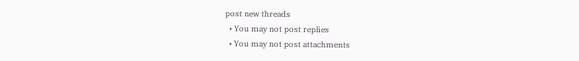post new threads
  • You may not post replies
  • You may not post attachments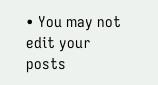• You may not edit your posts